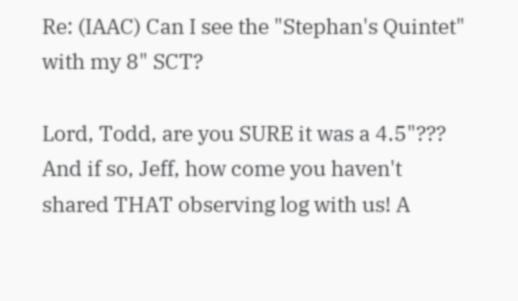Re: (IAAC) Can I see the "Stephan's Quintet" with my 8" SCT?

Lord, Todd, are you SURE it was a 4.5"???
And if so, Jeff, how come you haven't shared THAT observing log with us! A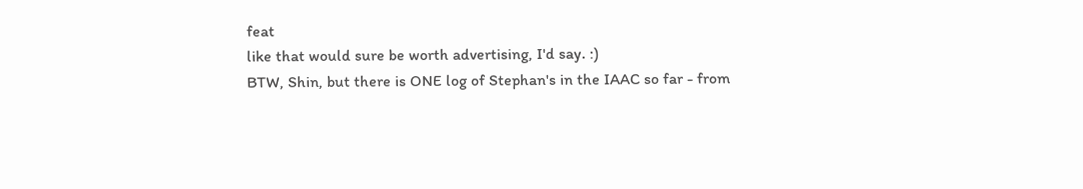feat
like that would sure be worth advertising, I'd say. :)
BTW, Shin, but there is ONE log of Stephan's in the IAAC so far - from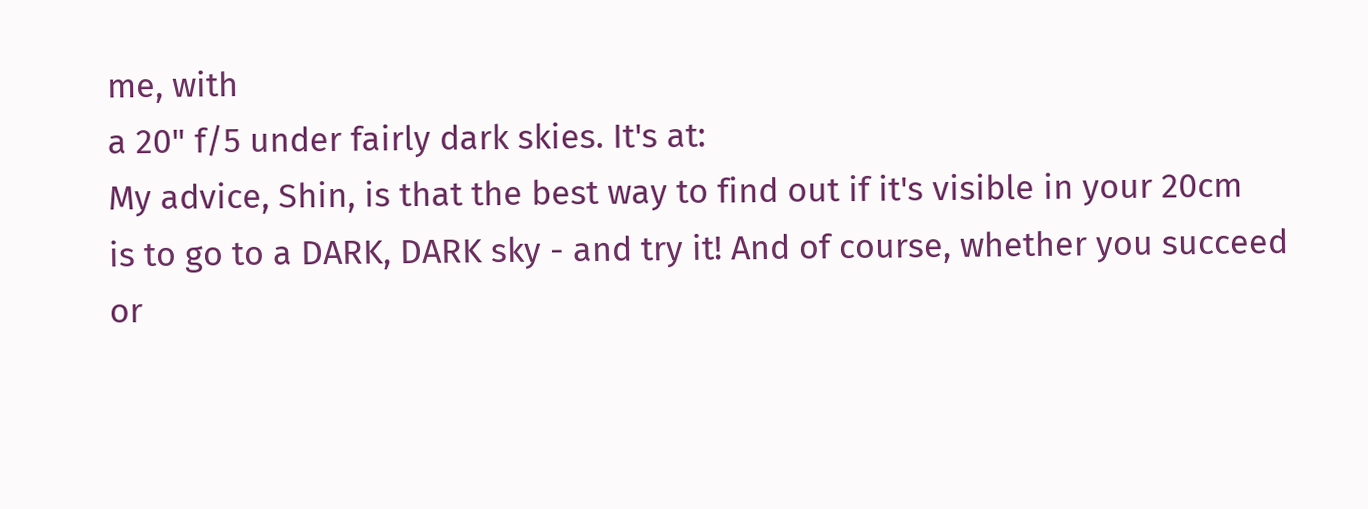me, with
a 20" f/5 under fairly dark skies. It's at:
My advice, Shin, is that the best way to find out if it's visible in your 20cm
is to go to a DARK, DARK sky - and try it! And of course, whether you succeed
or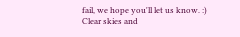fail, we hope you'll let us know. :)
Clear skies and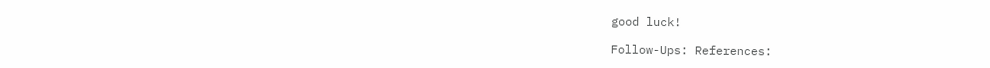good luck!

Follow-Ups: References: